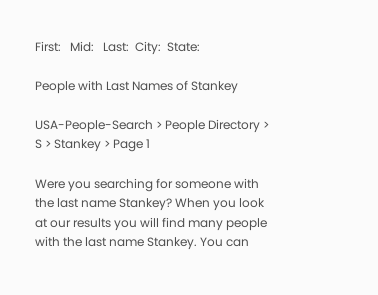First:   Mid:   Last:  City:  State:

People with Last Names of Stankey

USA-People-Search > People Directory > S > Stankey > Page 1

Were you searching for someone with the last name Stankey? When you look at our results you will find many people with the last name Stankey. You can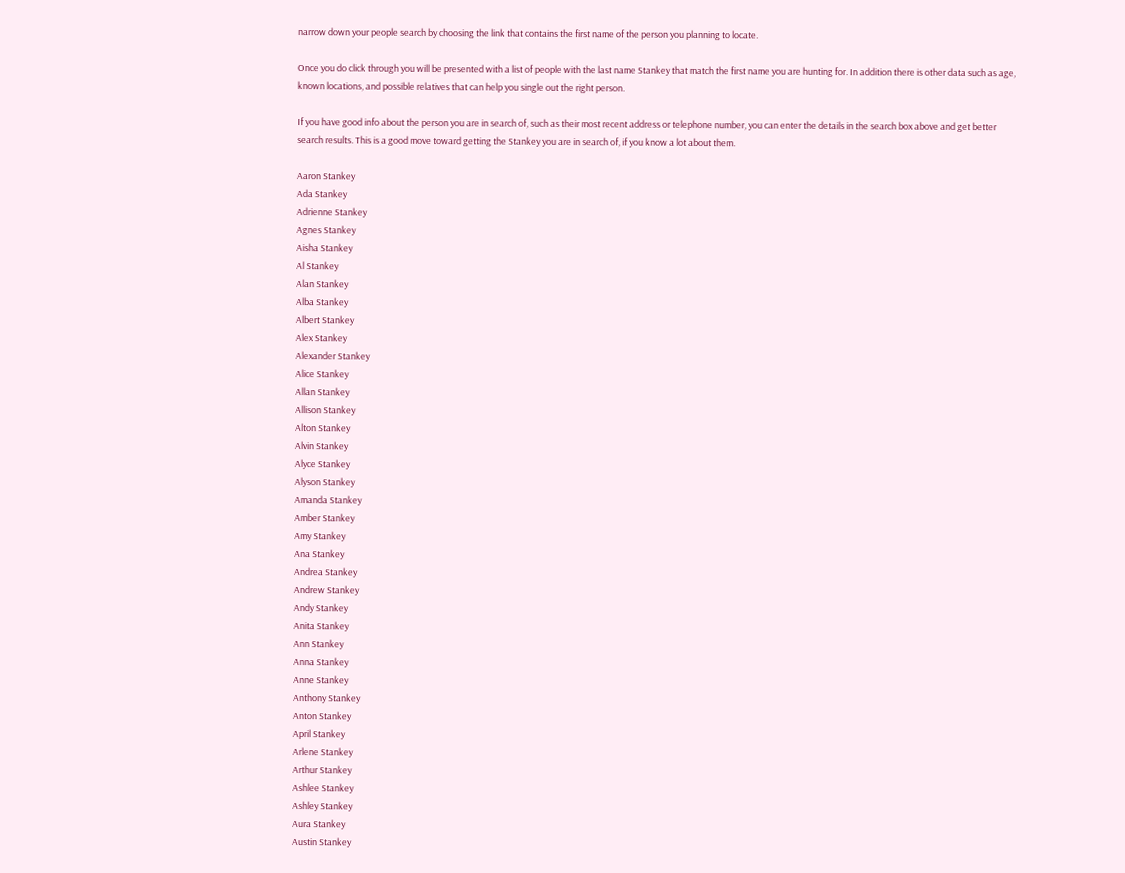narrow down your people search by choosing the link that contains the first name of the person you planning to locate.

Once you do click through you will be presented with a list of people with the last name Stankey that match the first name you are hunting for. In addition there is other data such as age, known locations, and possible relatives that can help you single out the right person.

If you have good info about the person you are in search of, such as their most recent address or telephone number, you can enter the details in the search box above and get better search results. This is a good move toward getting the Stankey you are in search of, if you know a lot about them.

Aaron Stankey
Ada Stankey
Adrienne Stankey
Agnes Stankey
Aisha Stankey
Al Stankey
Alan Stankey
Alba Stankey
Albert Stankey
Alex Stankey
Alexander Stankey
Alice Stankey
Allan Stankey
Allison Stankey
Alton Stankey
Alvin Stankey
Alyce Stankey
Alyson Stankey
Amanda Stankey
Amber Stankey
Amy Stankey
Ana Stankey
Andrea Stankey
Andrew Stankey
Andy Stankey
Anita Stankey
Ann Stankey
Anna Stankey
Anne Stankey
Anthony Stankey
Anton Stankey
April Stankey
Arlene Stankey
Arthur Stankey
Ashlee Stankey
Ashley Stankey
Aura Stankey
Austin Stankey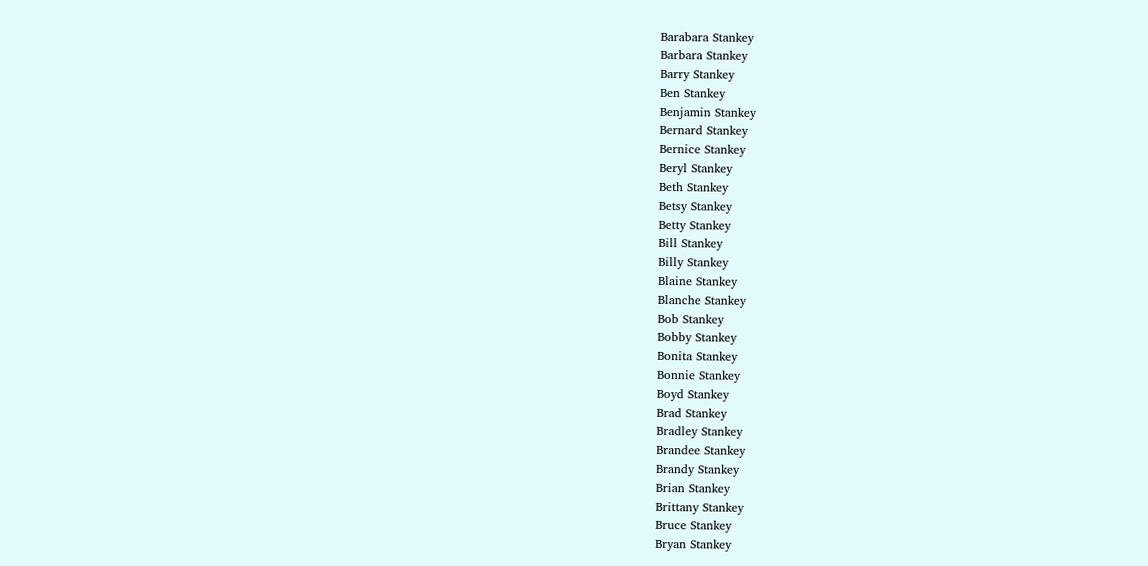Barabara Stankey
Barbara Stankey
Barry Stankey
Ben Stankey
Benjamin Stankey
Bernard Stankey
Bernice Stankey
Beryl Stankey
Beth Stankey
Betsy Stankey
Betty Stankey
Bill Stankey
Billy Stankey
Blaine Stankey
Blanche Stankey
Bob Stankey
Bobby Stankey
Bonita Stankey
Bonnie Stankey
Boyd Stankey
Brad Stankey
Bradley Stankey
Brandee Stankey
Brandy Stankey
Brian Stankey
Brittany Stankey
Bruce Stankey
Bryan Stankey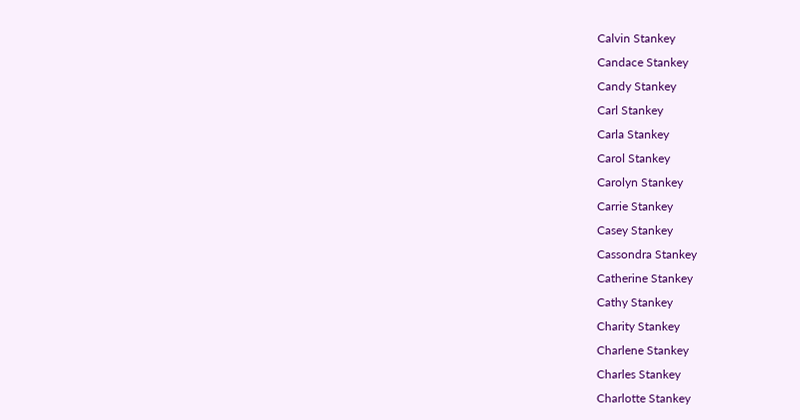Calvin Stankey
Candace Stankey
Candy Stankey
Carl Stankey
Carla Stankey
Carol Stankey
Carolyn Stankey
Carrie Stankey
Casey Stankey
Cassondra Stankey
Catherine Stankey
Cathy Stankey
Charity Stankey
Charlene Stankey
Charles Stankey
Charlotte Stankey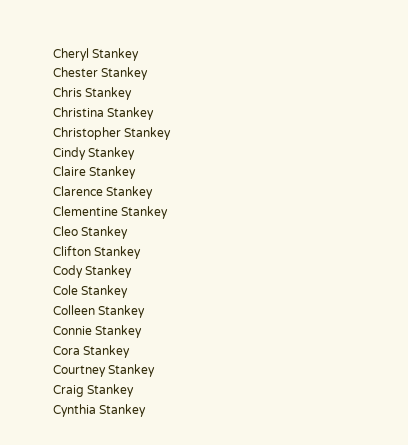Cheryl Stankey
Chester Stankey
Chris Stankey
Christina Stankey
Christopher Stankey
Cindy Stankey
Claire Stankey
Clarence Stankey
Clementine Stankey
Cleo Stankey
Clifton Stankey
Cody Stankey
Cole Stankey
Colleen Stankey
Connie Stankey
Cora Stankey
Courtney Stankey
Craig Stankey
Cynthia Stankey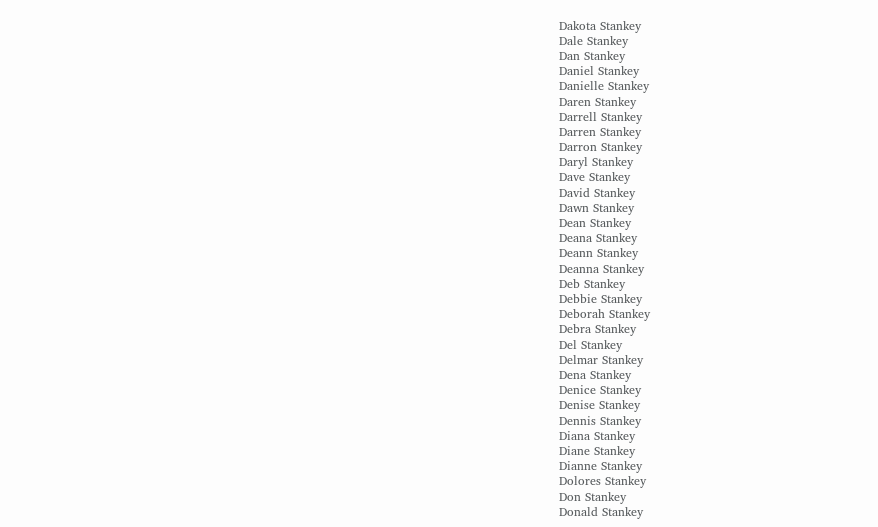Dakota Stankey
Dale Stankey
Dan Stankey
Daniel Stankey
Danielle Stankey
Daren Stankey
Darrell Stankey
Darren Stankey
Darron Stankey
Daryl Stankey
Dave Stankey
David Stankey
Dawn Stankey
Dean Stankey
Deana Stankey
Deann Stankey
Deanna Stankey
Deb Stankey
Debbie Stankey
Deborah Stankey
Debra Stankey
Del Stankey
Delmar Stankey
Dena Stankey
Denice Stankey
Denise Stankey
Dennis Stankey
Diana Stankey
Diane Stankey
Dianne Stankey
Dolores Stankey
Don Stankey
Donald Stankey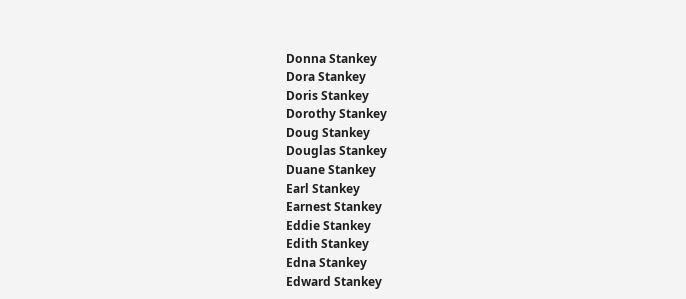Donna Stankey
Dora Stankey
Doris Stankey
Dorothy Stankey
Doug Stankey
Douglas Stankey
Duane Stankey
Earl Stankey
Earnest Stankey
Eddie Stankey
Edith Stankey
Edna Stankey
Edward Stankey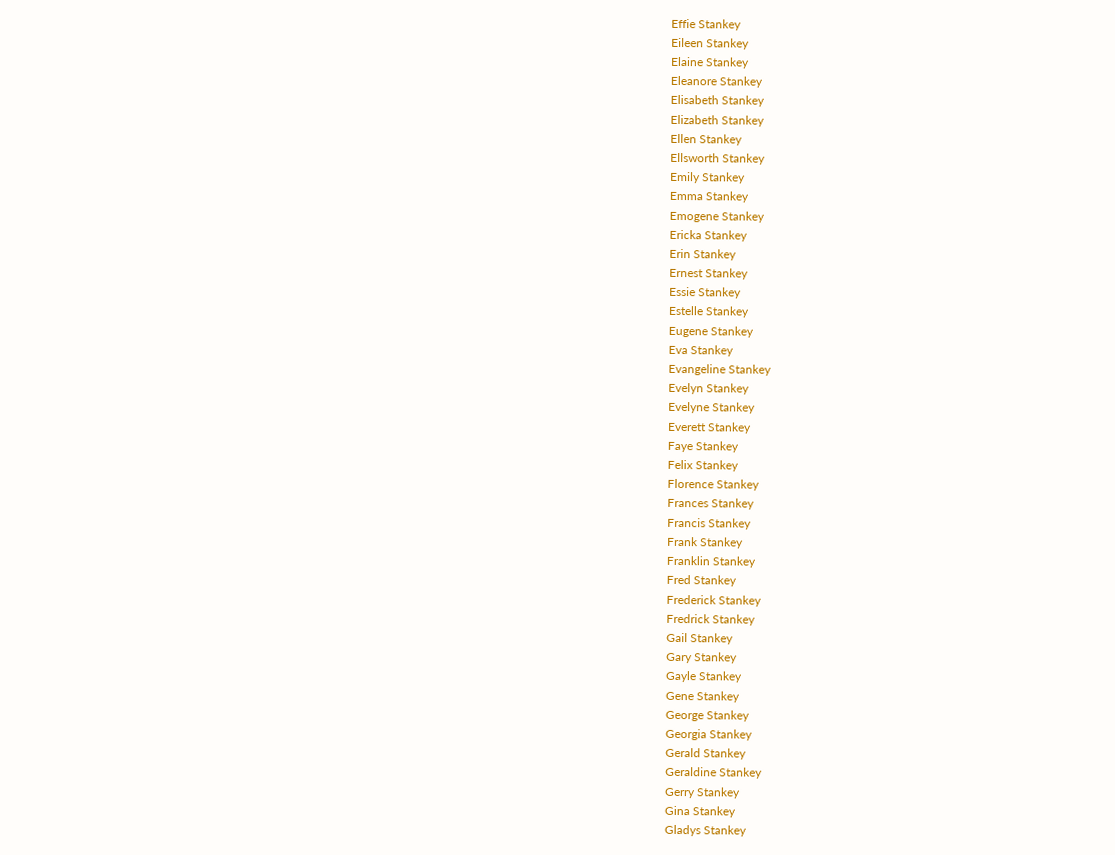Effie Stankey
Eileen Stankey
Elaine Stankey
Eleanore Stankey
Elisabeth Stankey
Elizabeth Stankey
Ellen Stankey
Ellsworth Stankey
Emily Stankey
Emma Stankey
Emogene Stankey
Ericka Stankey
Erin Stankey
Ernest Stankey
Essie Stankey
Estelle Stankey
Eugene Stankey
Eva Stankey
Evangeline Stankey
Evelyn Stankey
Evelyne Stankey
Everett Stankey
Faye Stankey
Felix Stankey
Florence Stankey
Frances Stankey
Francis Stankey
Frank Stankey
Franklin Stankey
Fred Stankey
Frederick Stankey
Fredrick Stankey
Gail Stankey
Gary Stankey
Gayle Stankey
Gene Stankey
George Stankey
Georgia Stankey
Gerald Stankey
Geraldine Stankey
Gerry Stankey
Gina Stankey
Gladys Stankey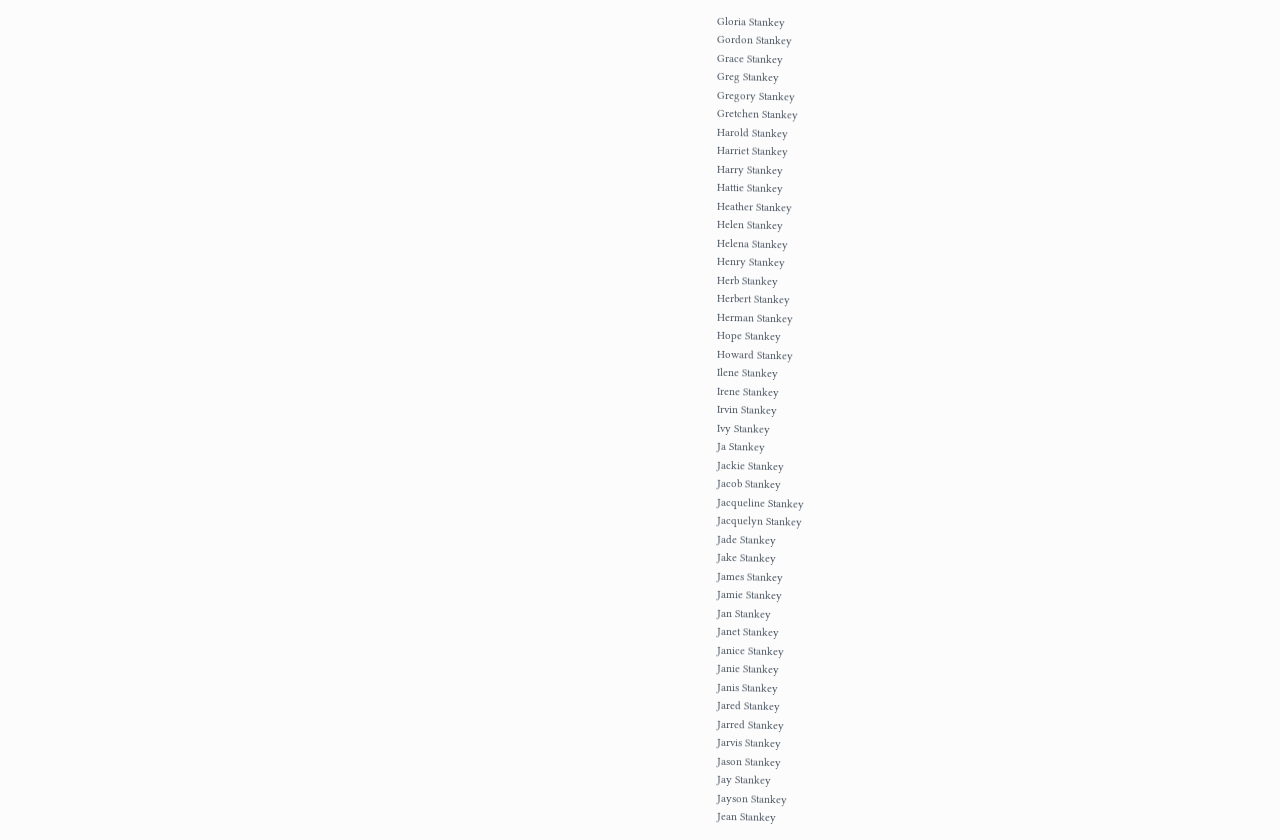Gloria Stankey
Gordon Stankey
Grace Stankey
Greg Stankey
Gregory Stankey
Gretchen Stankey
Harold Stankey
Harriet Stankey
Harry Stankey
Hattie Stankey
Heather Stankey
Helen Stankey
Helena Stankey
Henry Stankey
Herb Stankey
Herbert Stankey
Herman Stankey
Hope Stankey
Howard Stankey
Ilene Stankey
Irene Stankey
Irvin Stankey
Ivy Stankey
Ja Stankey
Jackie Stankey
Jacob Stankey
Jacqueline Stankey
Jacquelyn Stankey
Jade Stankey
Jake Stankey
James Stankey
Jamie Stankey
Jan Stankey
Janet Stankey
Janice Stankey
Janie Stankey
Janis Stankey
Jared Stankey
Jarred Stankey
Jarvis Stankey
Jason Stankey
Jay Stankey
Jayson Stankey
Jean Stankey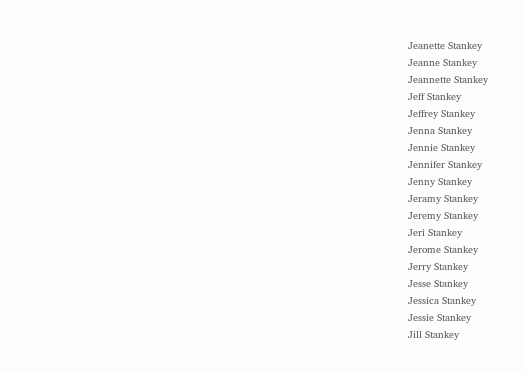Jeanette Stankey
Jeanne Stankey
Jeannette Stankey
Jeff Stankey
Jeffrey Stankey
Jenna Stankey
Jennie Stankey
Jennifer Stankey
Jenny Stankey
Jeramy Stankey
Jeremy Stankey
Jeri Stankey
Jerome Stankey
Jerry Stankey
Jesse Stankey
Jessica Stankey
Jessie Stankey
Jill Stankey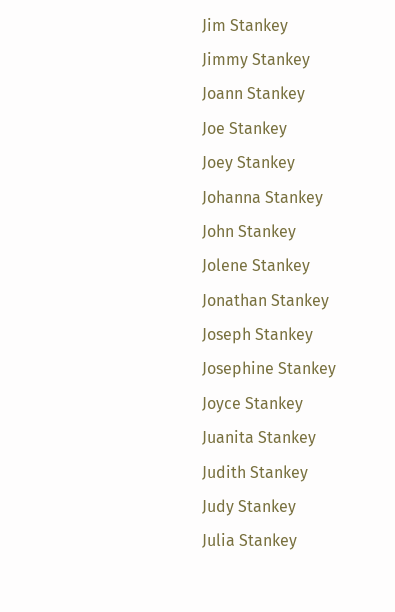Jim Stankey
Jimmy Stankey
Joann Stankey
Joe Stankey
Joey Stankey
Johanna Stankey
John Stankey
Jolene Stankey
Jonathan Stankey
Joseph Stankey
Josephine Stankey
Joyce Stankey
Juanita Stankey
Judith Stankey
Judy Stankey
Julia Stankey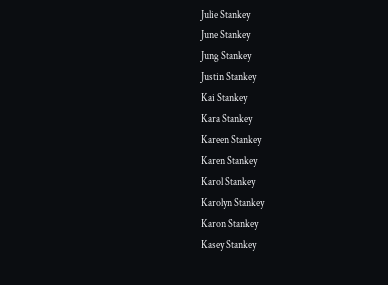Julie Stankey
June Stankey
Jung Stankey
Justin Stankey
Kai Stankey
Kara Stankey
Kareen Stankey
Karen Stankey
Karol Stankey
Karolyn Stankey
Karon Stankey
Kasey Stankey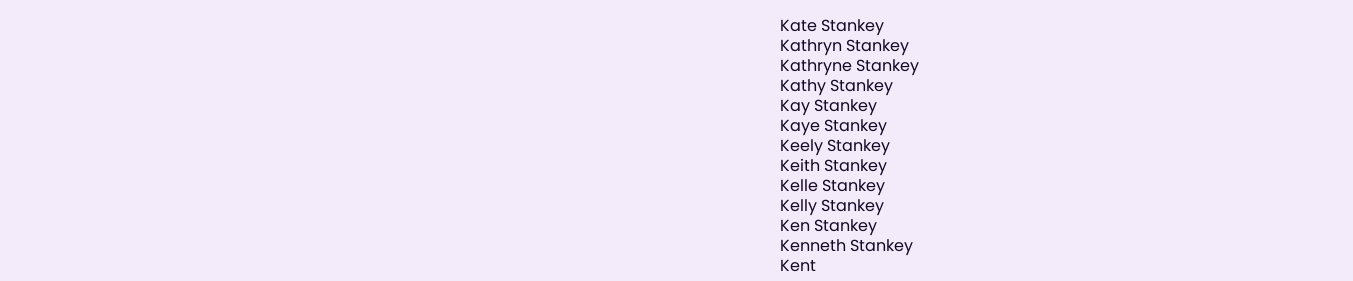Kate Stankey
Kathryn Stankey
Kathryne Stankey
Kathy Stankey
Kay Stankey
Kaye Stankey
Keely Stankey
Keith Stankey
Kelle Stankey
Kelly Stankey
Ken Stankey
Kenneth Stankey
Kent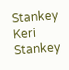Stankey
Keri Stankey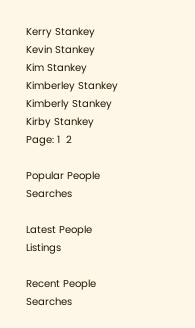Kerry Stankey
Kevin Stankey
Kim Stankey
Kimberley Stankey
Kimberly Stankey
Kirby Stankey
Page: 1  2

Popular People Searches

Latest People Listings

Recent People Searches